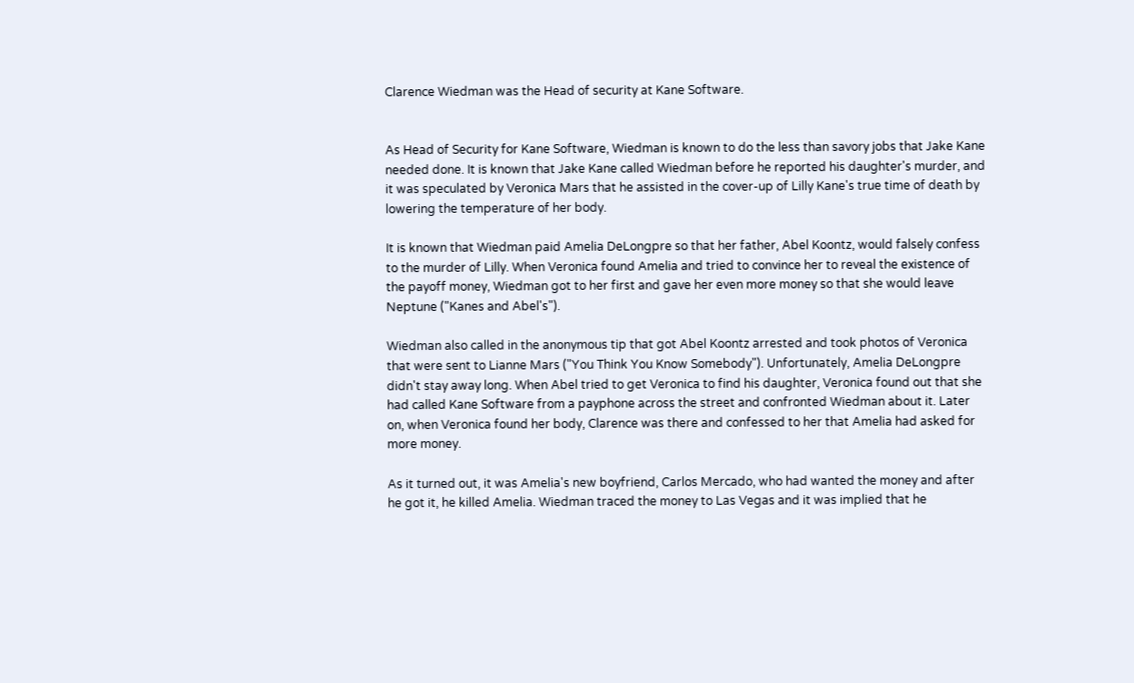Clarence Wiedman was the Head of security at Kane Software.


As Head of Security for Kane Software, Wiedman is known to do the less than savory jobs that Jake Kane needed done. It is known that Jake Kane called Wiedman before he reported his daughter's murder, and it was speculated by Veronica Mars that he assisted in the cover-up of Lilly Kane's true time of death by lowering the temperature of her body.

It is known that Wiedman paid Amelia DeLongpre so that her father, Abel Koontz, would falsely confess to the murder of Lilly. When Veronica found Amelia and tried to convince her to reveal the existence of the payoff money, Wiedman got to her first and gave her even more money so that she would leave Neptune ("Kanes and Abel's").

Wiedman also called in the anonymous tip that got Abel Koontz arrested and took photos of Veronica that were sent to Lianne Mars ("You Think You Know Somebody"). Unfortunately, Amelia DeLongpre didn't stay away long. When Abel tried to get Veronica to find his daughter, Veronica found out that she had called Kane Software from a payphone across the street and confronted Wiedman about it. Later on, when Veronica found her body, Clarence was there and confessed to her that Amelia had asked for more money.

As it turned out, it was Amelia's new boyfriend, Carlos Mercado, who had wanted the money and after he got it, he killed Amelia. Wiedman traced the money to Las Vegas and it was implied that he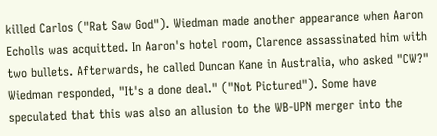killed Carlos ("Rat Saw God"). Wiedman made another appearance when Aaron Echolls was acquitted. In Aaron's hotel room, Clarence assassinated him with two bullets. Afterwards, he called Duncan Kane in Australia, who asked "CW?" Wiedman responded, "It's a done deal." ("Not Pictured"). Some have speculated that this was also an allusion to the WB-UPN merger into the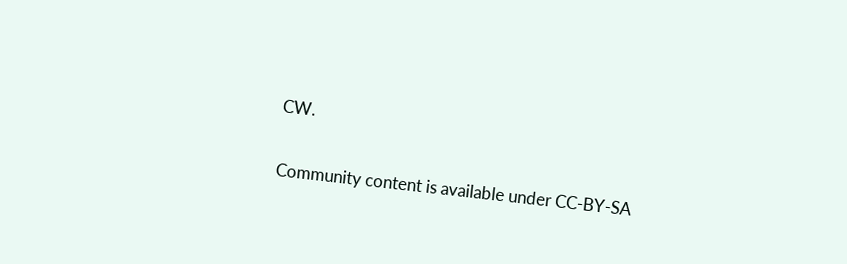CW.

Community content is available under CC-BY-SA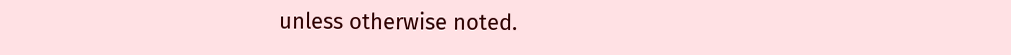unless otherwise noted.